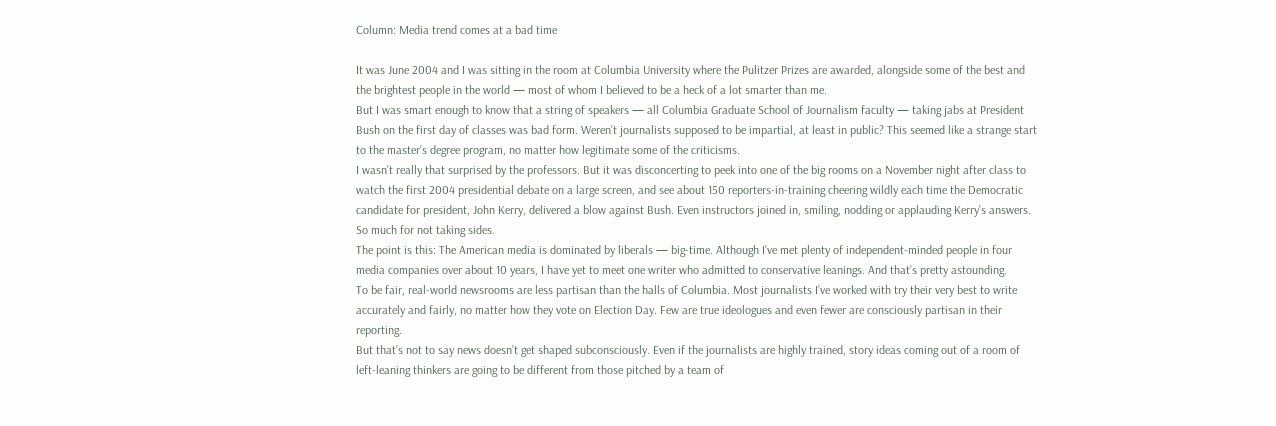Column: Media trend comes at a bad time

It was June 2004 and I was sitting in the room at Columbia University where the Pulitzer Prizes are awarded, alongside some of the best and the brightest people in the world — most of whom I believed to be a heck of a lot smarter than me.
But I was smart enough to know that a string of speakers — all Columbia Graduate School of Journalism faculty — taking jabs at President Bush on the first day of classes was bad form. Weren’t journalists supposed to be impartial, at least in public? This seemed like a strange start to the master’s degree program, no matter how legitimate some of the criticisms.
I wasn’t really that surprised by the professors. But it was disconcerting to peek into one of the big rooms on a November night after class to watch the first 2004 presidential debate on a large screen, and see about 150 reporters-in-training cheering wildly each time the Democratic candidate for president, John Kerry, delivered a blow against Bush. Even instructors joined in, smiling, nodding or applauding Kerry’s answers. So much for not taking sides.
The point is this: The American media is dominated by liberals — big-time. Although I’ve met plenty of independent-minded people in four media companies over about 10 years, I have yet to meet one writer who admitted to conservative leanings. And that’s pretty astounding.
To be fair, real-world newsrooms are less partisan than the halls of Columbia. Most journalists I’ve worked with try their very best to write accurately and fairly, no matter how they vote on Election Day. Few are true ideologues and even fewer are consciously partisan in their reporting.
But that’s not to say news doesn’t get shaped subconsciously. Even if the journalists are highly trained, story ideas coming out of a room of left-leaning thinkers are going to be different from those pitched by a team of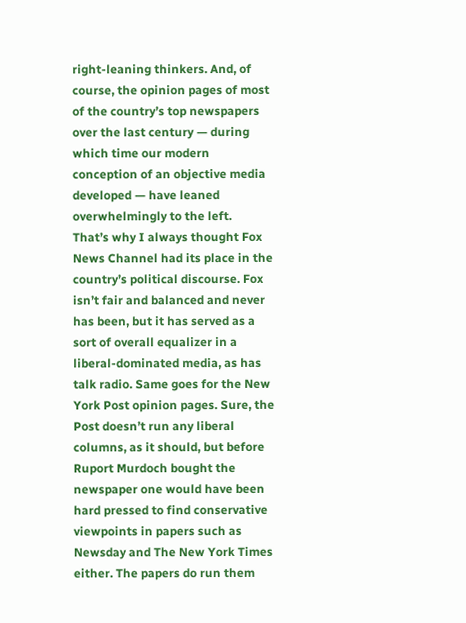right-leaning thinkers. And, of course, the opinion pages of most of the country’s top newspapers over the last century — during which time our modern conception of an objective media developed — have leaned overwhelmingly to the left.
That’s why I always thought Fox News Channel had its place in the country’s political discourse. Fox isn’t fair and balanced and never has been, but it has served as a sort of overall equalizer in a liberal-dominated media, as has talk radio. Same goes for the New York Post opinion pages. Sure, the Post doesn’t run any liberal columns, as it should, but before Ruport Murdoch bought the newspaper one would have been hard pressed to find conservative viewpoints in papers such as Newsday and The New York Times either. The papers do run them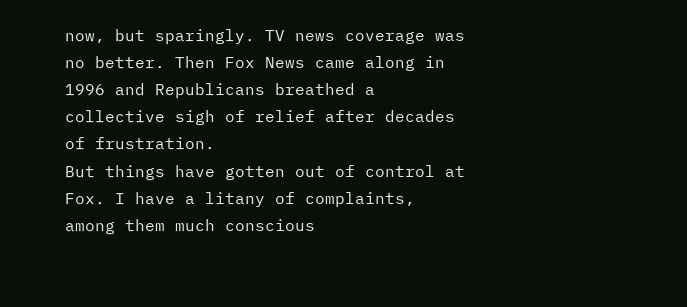now, but sparingly. TV news coverage was no better. Then Fox News came along in 1996 and Republicans breathed a collective sigh of relief after decades of frustration.
But things have gotten out of control at Fox. I have a litany of complaints, among them much conscious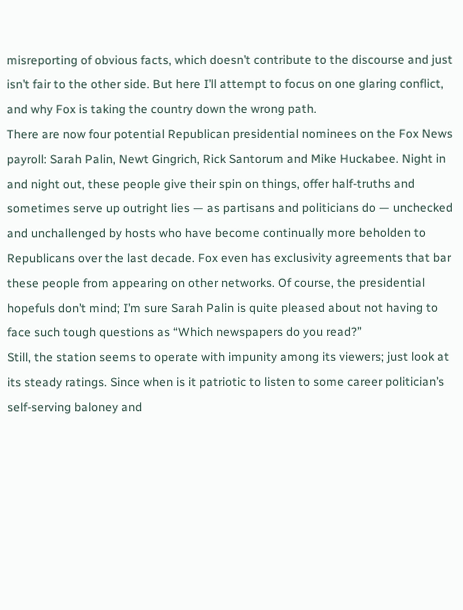misreporting of obvious facts, which doesn’t contribute to the discourse and just isn’t fair to the other side. But here I’ll attempt to focus on one glaring conflict, and why Fox is taking the country down the wrong path.
There are now four potential Republican presidential nominees on the Fox News payroll: Sarah Palin, Newt Gingrich, Rick Santorum and Mike Huckabee. Night in and night out, these people give their spin on things, offer half-truths and sometimes serve up outright lies — as partisans and politicians do — unchecked and unchallenged by hosts who have become continually more beholden to Republicans over the last decade. Fox even has exclusivity agreements that bar these people from appearing on other networks. Of course, the presidential hopefuls don’t mind; I’m sure Sarah Palin is quite pleased about not having to face such tough questions as “Which newspapers do you read?”
Still, the station seems to operate with impunity among its viewers; just look at its steady ratings. Since when is it patriotic to listen to some career politician’s self-serving baloney and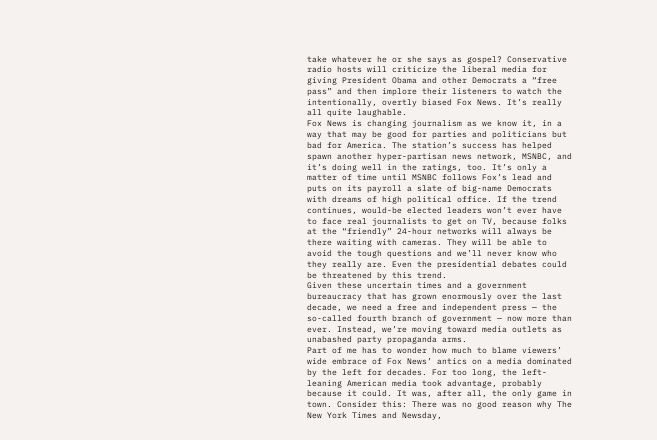take whatever he or she says as gospel? Conservative radio hosts will criticize the liberal media for giving President Obama and other Democrats a “free pass” and then implore their listeners to watch the intentionally, overtly biased Fox News. It’s really all quite laughable.
Fox News is changing journalism as we know it, in a way that may be good for parties and politicians but bad for America. The station’s success has helped spawn another hyper-partisan news network, MSNBC, and it’s doing well in the ratings, too. It’s only a matter of time until MSNBC follows Fox’s lead and puts on its payroll a slate of big-name Democrats with dreams of high political office. If the trend continues, would-be elected leaders won’t ever have to face real journalists to get on TV, because folks at the “friendly” 24-hour networks will always be there waiting with cameras. They will be able to avoid the tough questions and we’ll never know who they really are. Even the presidential debates could be threatened by this trend.
Given these uncertain times and a government bureaucracy that has grown enormously over the last decade, we need a free and independent press — the so-called fourth branch of government — now more than ever. Instead, we’re moving toward media outlets as unabashed party propaganda arms.
Part of me has to wonder how much to blame viewers’ wide embrace of Fox News’ antics on a media dominated by the left for decades. For too long, the left-leaning American media took advantage, probably because it could. It was, after all, the only game in town. Consider this: There was no good reason why The New York Times and Newsday,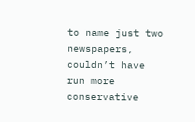to name just two newspapers, couldn’t have run more conservative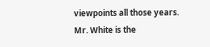viewpoints all those years.
Mr. White is the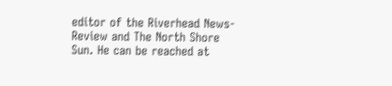editor of the Riverhead News-Review and The North Shore Sun. He can be reached at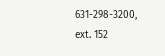631-298-3200, ext. 152